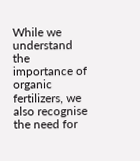While we understand the importance of organic fertilizers, we also recognise the need for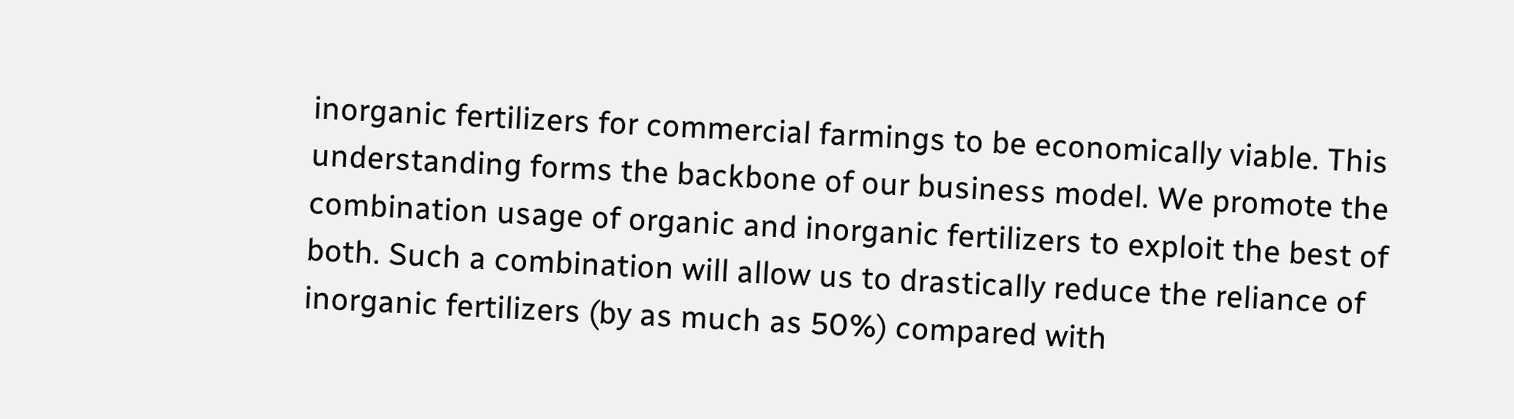inorganic fertilizers for commercial farmings to be economically viable. This understanding forms the backbone of our business model. We promote the combination usage of organic and inorganic fertilizers to exploit the best of both. Such a combination will allow us to drastically reduce the reliance of inorganic fertilizers (by as much as 50%) compared with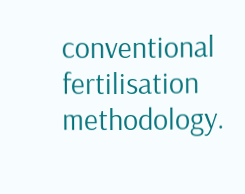conventional fertilisation methodology.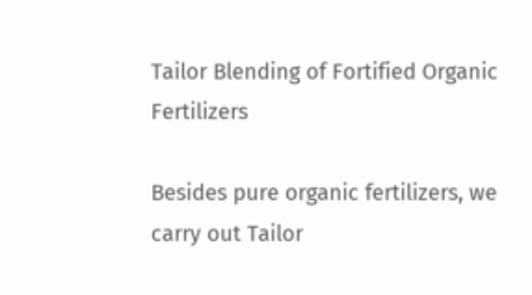Tailor Blending of Fortified Organic Fertilizers

Besides pure organic fertilizers, we carry out Tailor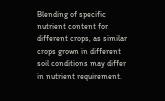Blending of specific nutrient content for different crops, as similar crops grown in different soil conditions may differ in nutrient requirement.